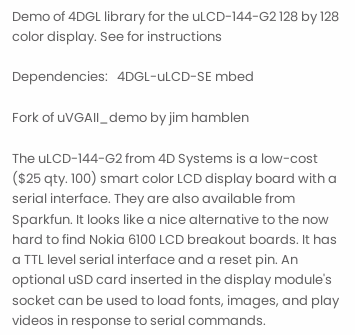Demo of 4DGL library for the uLCD-144-G2 128 by 128 color display. See for instructions

Dependencies:   4DGL-uLCD-SE mbed

Fork of uVGAII_demo by jim hamblen

The uLCD-144-G2 from 4D Systems is a low-cost ($25 qty. 100) smart color LCD display board with a serial interface. They are also available from Sparkfun. It looks like a nice alternative to the now hard to find Nokia 6100 LCD breakout boards. It has a TTL level serial interface and a reset pin. An optional uSD card inserted in the display module's socket can be used to load fonts, images, and play videos in response to serial commands.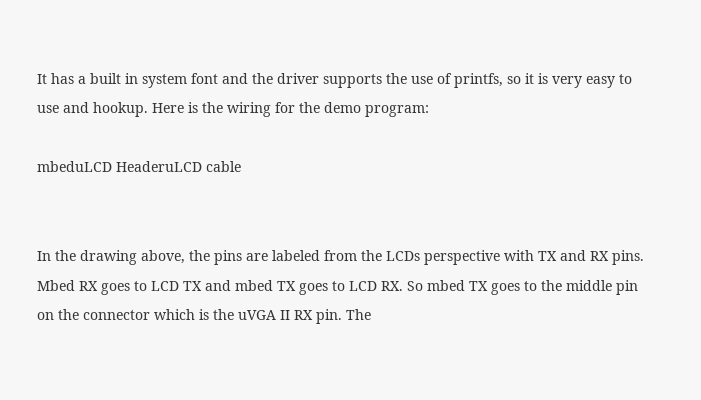It has a built in system font and the driver supports the use of printfs, so it is very easy to use and hookup. Here is the wiring for the demo program:

mbeduLCD HeaderuLCD cable


In the drawing above, the pins are labeled from the LCDs perspective with TX and RX pins. Mbed RX goes to LCD TX and mbed TX goes to LCD RX. So mbed TX goes to the middle pin on the connector which is the uVGA II RX pin. The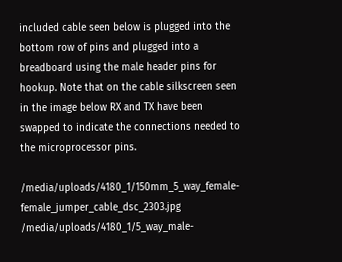included cable seen below is plugged into the bottom row of pins and plugged into a breadboard using the male header pins for hookup. Note that on the cable silkscreen seen in the image below RX and TX have been swapped to indicate the connections needed to the microprocessor pins.

/media/uploads/4180_1/150mm_5_way_female-female_jumper_cable_dsc_2303.jpg /media/uploads/4180_1/5_way_male-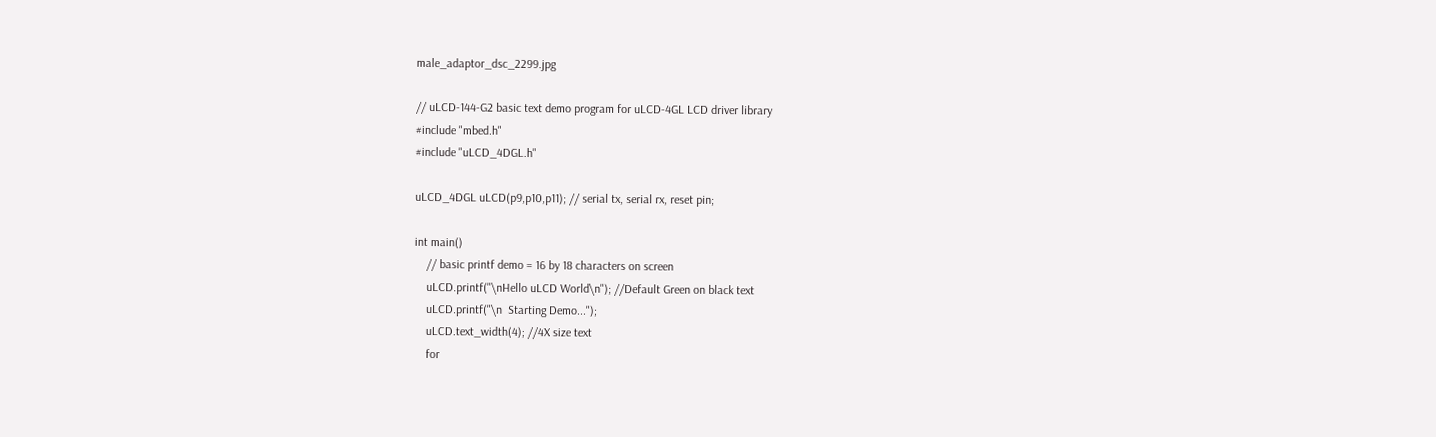male_adaptor_dsc_2299.jpg

// uLCD-144-G2 basic text demo program for uLCD-4GL LCD driver library
#include "mbed.h"
#include "uLCD_4DGL.h"

uLCD_4DGL uLCD(p9,p10,p11); // serial tx, serial rx, reset pin;

int main()
    // basic printf demo = 16 by 18 characters on screen
    uLCD.printf("\nHello uLCD World\n"); //Default Green on black text
    uLCD.printf("\n  Starting Demo...");
    uLCD.text_width(4); //4X size text
    for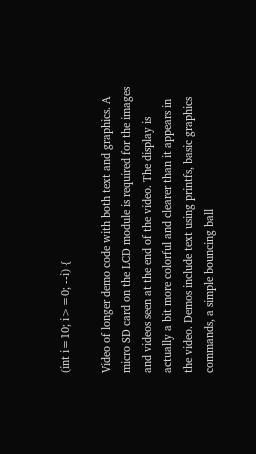(int i=10; i>=0; --i) {

Video of longer demo code with both text and graphics. A micro SD card on the LCD module is required for the images and videos seen at the end of the video. The display is actually a bit more colorful and clearer than it appears in the video. Demos include text using printfs, basic graphics commands, a simple bouncing ball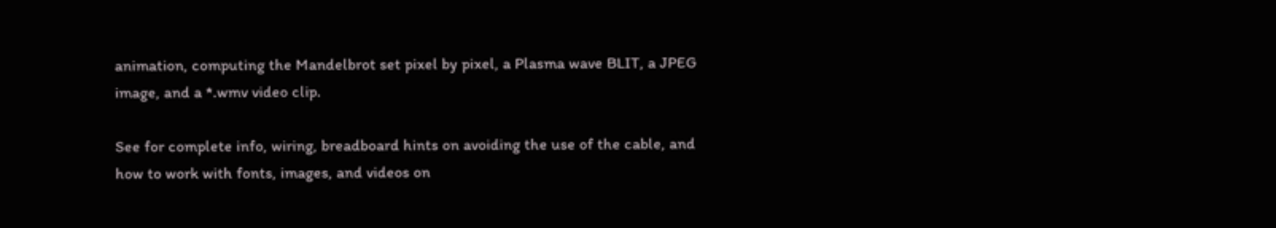animation, computing the Mandelbrot set pixel by pixel, a Plasma wave BLIT, a JPEG image, and a *.wmv video clip.

See for complete info, wiring, breadboard hints on avoiding the use of the cable, and how to work with fonts, images, and videos on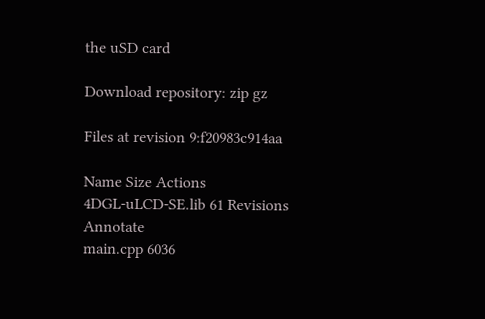the uSD card

Download repository: zip gz

Files at revision 9:f20983c914aa

Name Size Actions
4DGL-uLCD-SE.lib 61 Revisions Annotate
main.cpp 6036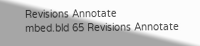Revisions Annotate
mbed.bld 65 Revisions Annotate